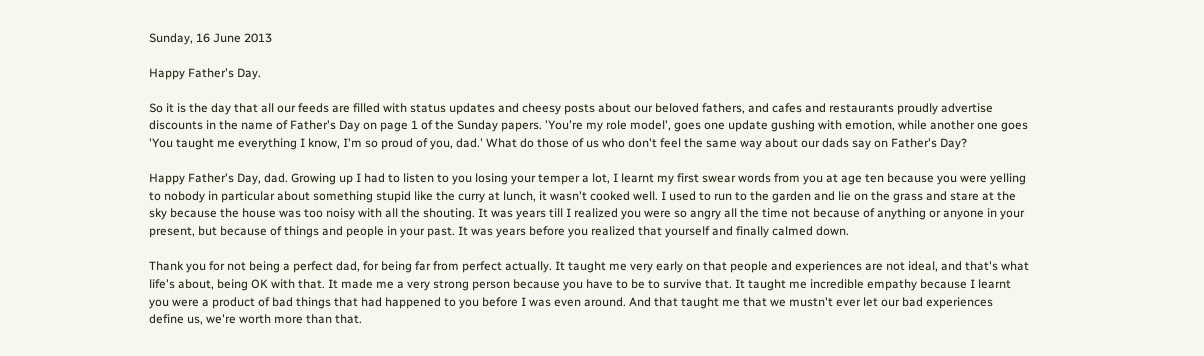Sunday, 16 June 2013

Happy Father's Day.

So it is the day that all our feeds are filled with status updates and cheesy posts about our beloved fathers, and cafes and restaurants proudly advertise discounts in the name of Father's Day on page 1 of the Sunday papers. 'You're my role model', goes one update gushing with emotion, while another one goes 'You taught me everything I know, I'm so proud of you, dad.' What do those of us who don't feel the same way about our dads say on Father's Day?

Happy Father's Day, dad. Growing up I had to listen to you losing your temper a lot, I learnt my first swear words from you at age ten because you were yelling to nobody in particular about something stupid like the curry at lunch, it wasn't cooked well. I used to run to the garden and lie on the grass and stare at the sky because the house was too noisy with all the shouting. It was years till I realized you were so angry all the time not because of anything or anyone in your present, but because of things and people in your past. It was years before you realized that yourself and finally calmed down.

Thank you for not being a perfect dad, for being far from perfect actually. It taught me very early on that people and experiences are not ideal, and that's what life's about, being OK with that. It made me a very strong person because you have to be to survive that. It taught me incredible empathy because I learnt you were a product of bad things that had happened to you before I was even around. And that taught me that we mustn't ever let our bad experiences define us, we're worth more than that.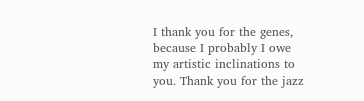I thank you for the genes, because I probably I owe my artistic inclinations to you. Thank you for the jazz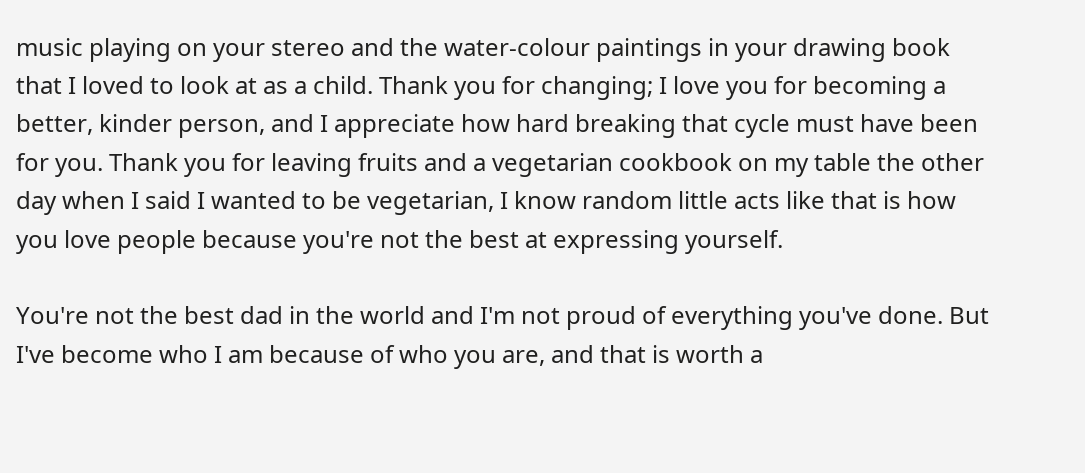music playing on your stereo and the water-colour paintings in your drawing book that I loved to look at as a child. Thank you for changing; I love you for becoming a better, kinder person, and I appreciate how hard breaking that cycle must have been for you. Thank you for leaving fruits and a vegetarian cookbook on my table the other day when I said I wanted to be vegetarian, I know random little acts like that is how you love people because you're not the best at expressing yourself.

You're not the best dad in the world and I'm not proud of everything you've done. But I've become who I am because of who you are, and that is worth a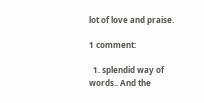lot of love and praise.

1 comment:

  1. splendid way of words.. And the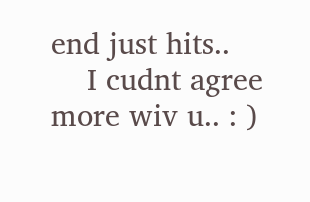end just hits..
    I cudnt agree more wiv u.. : )